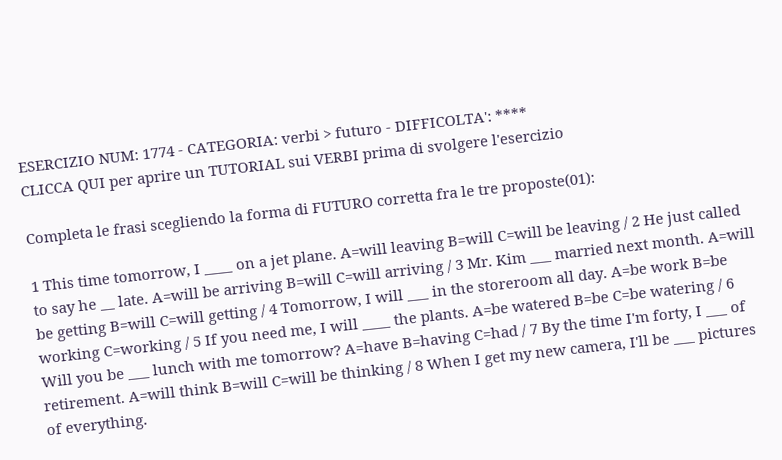ESERCIZIO NUM: 1774 - CATEGORIA: verbi > futuro - DIFFICOLTA': ****
CLICCA QUI per aprire un TUTORIAL sui VERBI prima di svolgere l'esercizio

Completa le frasi scegliendo la forma di FUTURO corretta fra le tre proposte(01):

1 This time tomorrow, I ____ on a jet plane. A=will leaving B=will C=will be leaving / 2 He just called to say he __ late. A=will be arriving B=will C=will arriving / 3 Mr. Kim ___ married next month. A=will be getting B=will C=will getting / 4 Tomorrow, I will ___ in the storeroom all day. A=be work B=be working C=working / 5 If you need me, I will ____ the plants. A=be watered B=be C=be watering / 6 Will you be ___ lunch with me tomorrow? A=have B=having C=had / 7 By the time I'm forty, I ___ of retirement. A=will think B=will C=will be thinking / 8 When I get my new camera, I'll be ___ pictures of everything.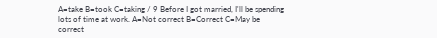A=take B=took C=taking / 9 Before I got married, I'll be spending lots of time at work. A=Not correct B=Correct C=May be correct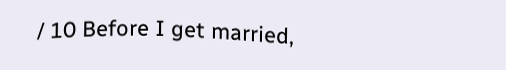/ 10 Before I get married,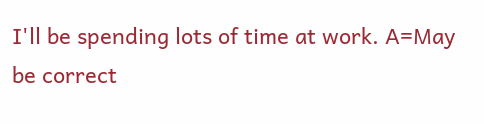I'll be spending lots of time at work. A=May be correct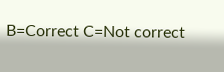B=Correct C=Not correct